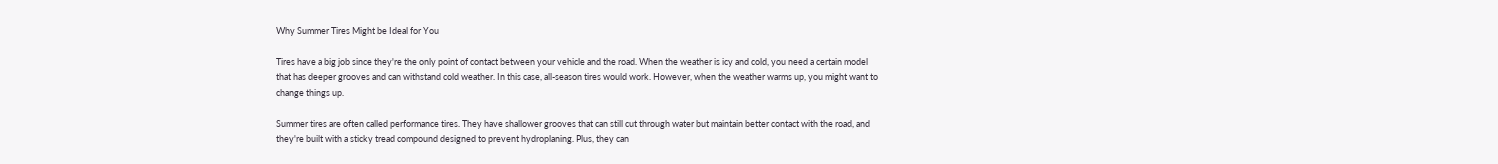Why Summer Tires Might be Ideal for You

Tires have a big job since they're the only point of contact between your vehicle and the road. When the weather is icy and cold, you need a certain model that has deeper grooves and can withstand cold weather. In this case, all-season tires would work. However, when the weather warms up, you might want to change things up.

Summer tires are often called performance tires. They have shallower grooves that can still cut through water but maintain better contact with the road, and they're built with a sticky tread compound designed to prevent hydroplaning. Plus, they can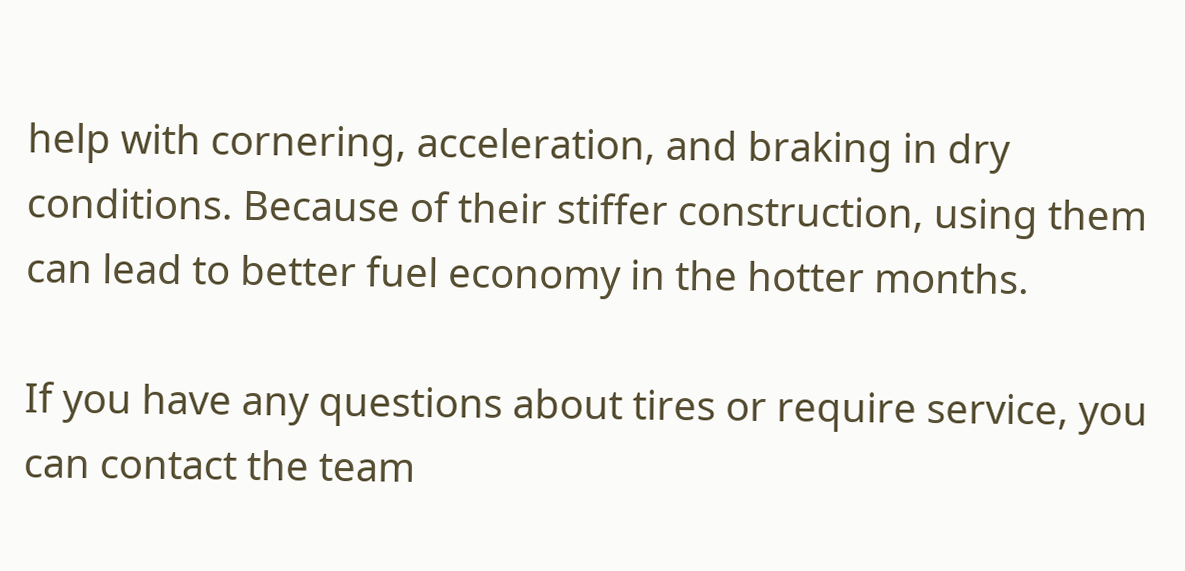help with cornering, acceleration, and braking in dry conditions. Because of their stiffer construction, using them can lead to better fuel economy in the hotter months.

If you have any questions about tires or require service, you can contact the team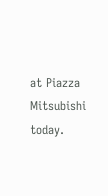at Piazza Mitsubishi today.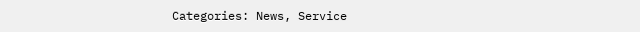Categories: News, Service